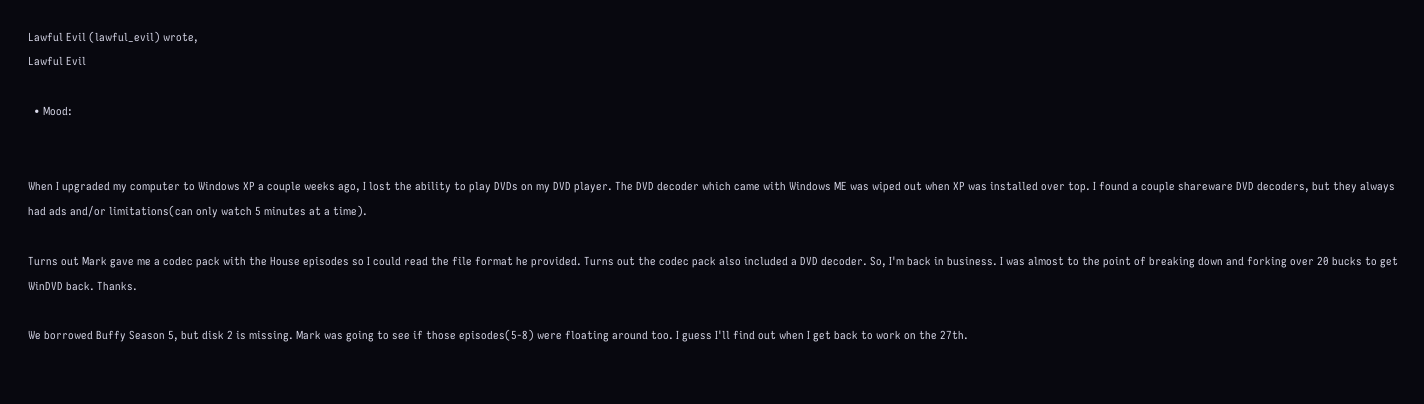Lawful Evil (lawful_evil) wrote,
Lawful Evil

  • Mood:


When I upgraded my computer to Windows XP a couple weeks ago, I lost the ability to play DVDs on my DVD player. The DVD decoder which came with Windows ME was wiped out when XP was installed over top. I found a couple shareware DVD decoders, but they always had ads and/or limitations(can only watch 5 minutes at a time).

Turns out Mark gave me a codec pack with the House episodes so I could read the file format he provided. Turns out the codec pack also included a DVD decoder. So, I'm back in business. I was almost to the point of breaking down and forking over 20 bucks to get WinDVD back. Thanks.

We borrowed Buffy Season 5, but disk 2 is missing. Mark was going to see if those episodes(5-8) were floating around too. I guess I'll find out when I get back to work on the 27th.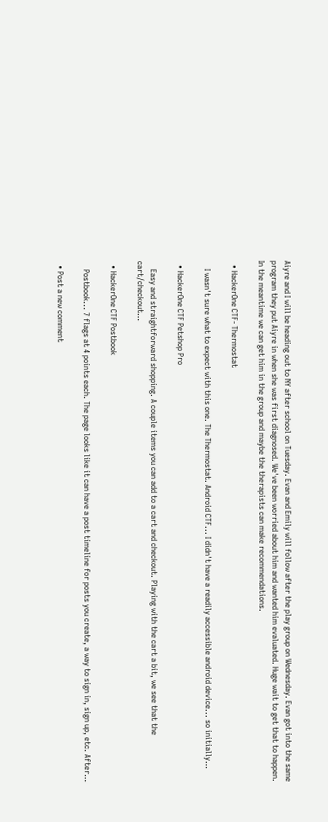Aiyre and I will be heading out to NY after school on Tuesday. Evan and Emily will follow after the play group on Wednesday. Evan got into the same program they put Aiyre in when she was first diagnosed. We've been worried about him and wanted him evaluated. Huge wait to get that to happen. In the meantime we can get him in the group and maybe the therapists can make recommendations.

  • HackerOne CTF- Thermostat

    I wasn't sure what to expect with this one. The Thermostat. Android CTF... I didn't have a readily accessible android device... so initially…

  • HackerOne CTF Petshop Pro

    Easy and straightforward shopping. A couple items you can add to a cart and checkout. Playing with the cart a bit, we see that the cart/checkout…

  • HackerOne CTF Postbook

    Postbook... 7 flags at 4 points each. The page looks like it can have a post timeline for posts you create, a way to sign in, sign up, etc. After…

  • Post a new comment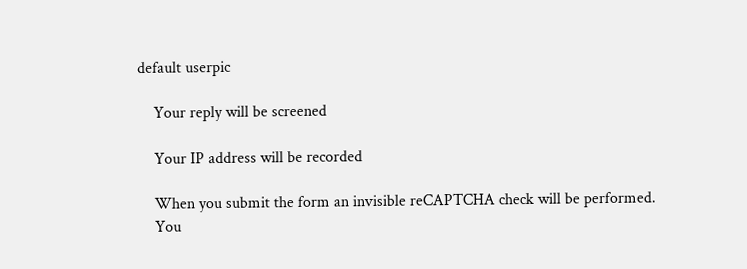default userpic

    Your reply will be screened

    Your IP address will be recorded

    When you submit the form an invisible reCAPTCHA check will be performed.
    You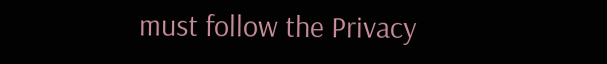must follow the Privacy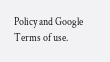Policy and Google Terms of use.